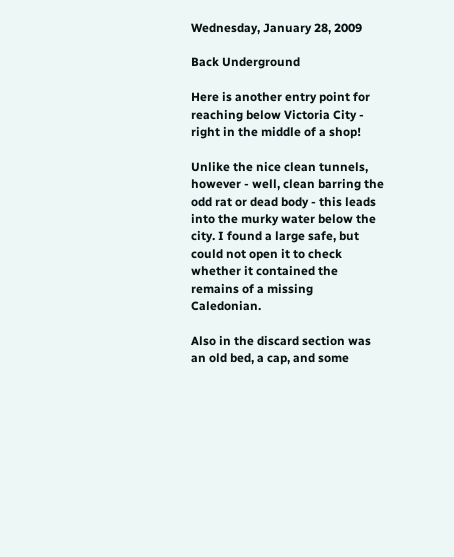Wednesday, January 28, 2009

Back Underground

Here is another entry point for reaching below Victoria City - right in the middle of a shop!

Unlike the nice clean tunnels, however - well, clean barring the odd rat or dead body - this leads into the murky water below the city. I found a large safe, but could not open it to check whether it contained the remains of a missing Caledonian.

Also in the discard section was an old bed, a cap, and some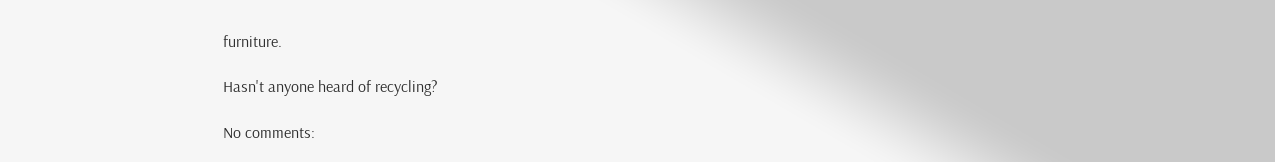furniture.

Hasn't anyone heard of recycling?

No comments: